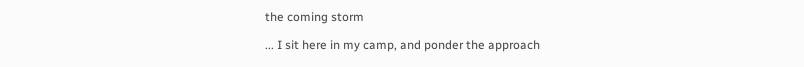the coming storm

... I sit here in my camp, and ponder the approach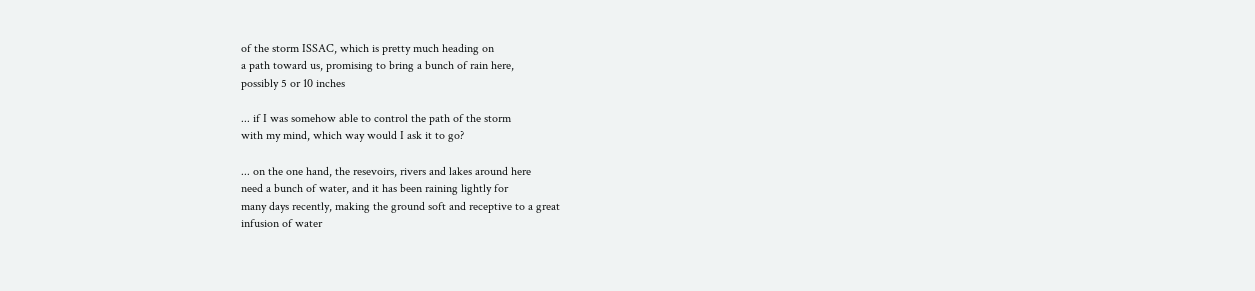of the storm ISSAC, which is pretty much heading on
a path toward us, promising to bring a bunch of rain here,
possibly 5 or 10 inches

... if I was somehow able to control the path of the storm
with my mind, which way would I ask it to go?

... on the one hand, the resevoirs, rivers and lakes around here
need a bunch of water, and it has been raining lightly for
many days recently, making the ground soft and receptive to a great
infusion of water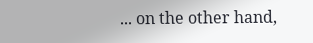... on the other hand,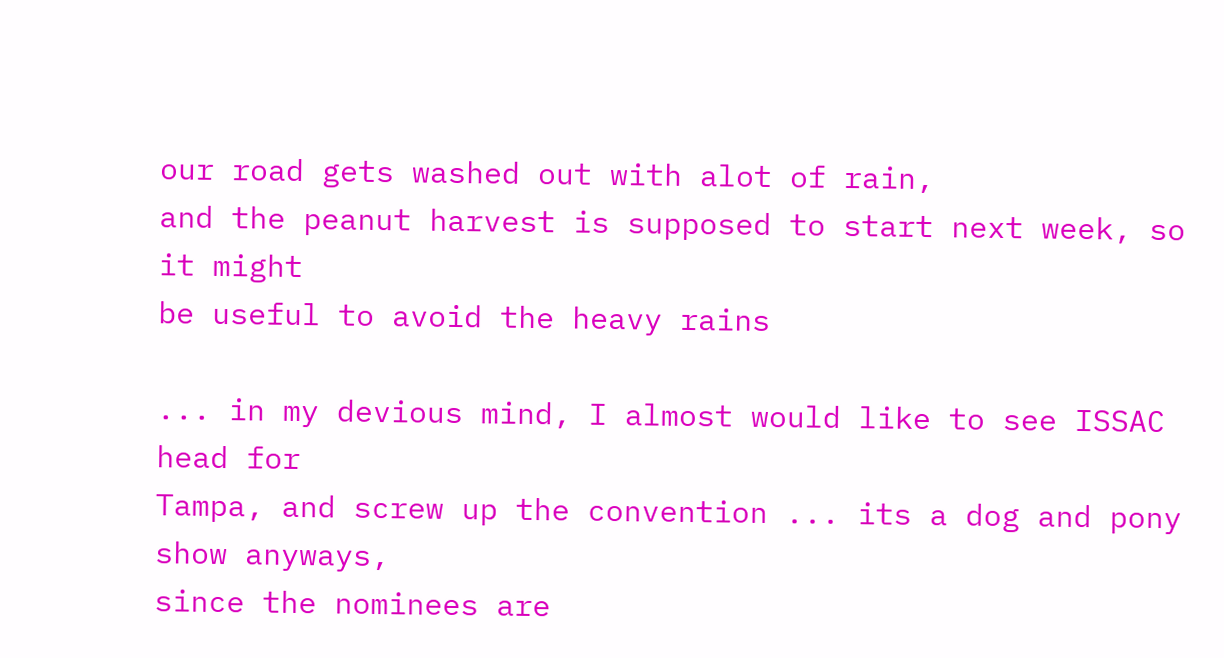our road gets washed out with alot of rain,
and the peanut harvest is supposed to start next week, so it might
be useful to avoid the heavy rains

... in my devious mind, I almost would like to see ISSAC head for
Tampa, and screw up the convention ... its a dog and pony show anyways,
since the nominees are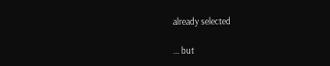already selected

... but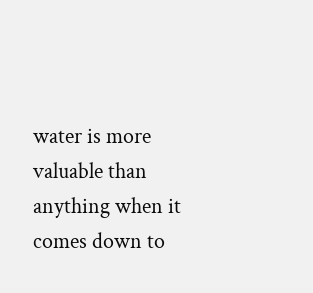water is more valuable than anything when it comes down to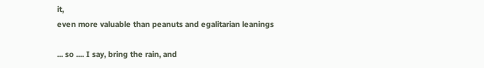it,
even more valuable than peanuts and egalitarian leanings

... so .... I say, bring the rain, and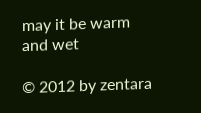may it be warm and wet

© 2012 by zentara